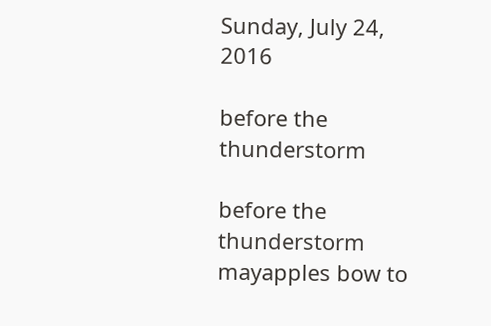Sunday, July 24, 2016

before the thunderstorm

before the thunderstorm
mayapples bow to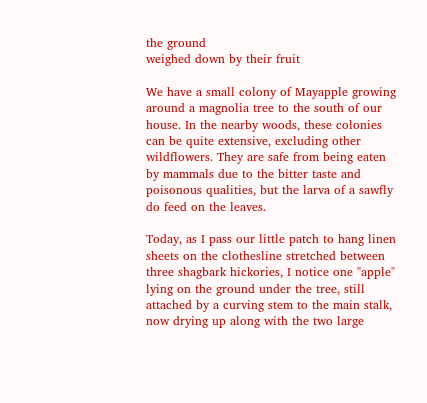the ground
weighed down by their fruit

We have a small colony of Mayapple growing around a magnolia tree to the south of our house. In the nearby woods, these colonies can be quite extensive, excluding other wildflowers. They are safe from being eaten by mammals due to the bitter taste and poisonous qualities, but the larva of a sawfly do feed on the leaves.

Today, as I pass our little patch to hang linen sheets on the clothesline stretched between three shagbark hickories, I notice one "apple" lying on the ground under the tree, still attached by a curving stem to the main stalk, now drying up along with the two large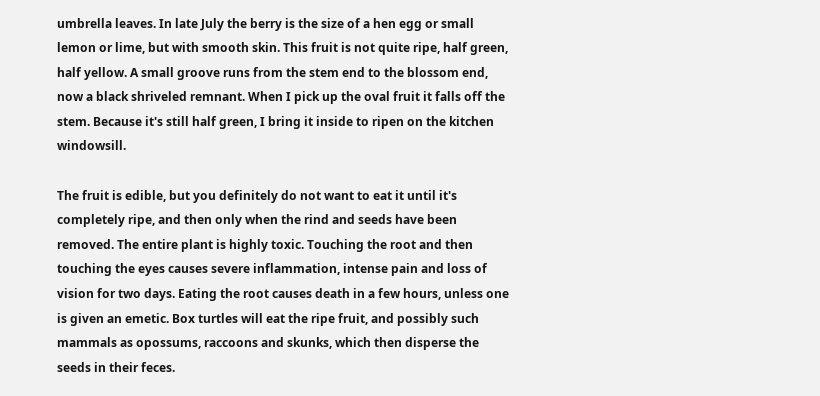umbrella leaves. In late July the berry is the size of a hen egg or small lemon or lime, but with smooth skin. This fruit is not quite ripe, half green, half yellow. A small groove runs from the stem end to the blossom end, now a black shriveled remnant. When I pick up the oval fruit it falls off the stem. Because it's still half green, I bring it inside to ripen on the kitchen windowsill.

The fruit is edible, but you definitely do not want to eat it until it's completely ripe, and then only when the rind and seeds have been removed. The entire plant is highly toxic. Touching the root and then touching the eyes causes severe inflammation, intense pain and loss of vision for two days. Eating the root causes death in a few hours, unless one is given an emetic. Box turtles will eat the ripe fruit, and possibly such mammals as opossums, raccoons and skunks, which then disperse the seeds in their feces.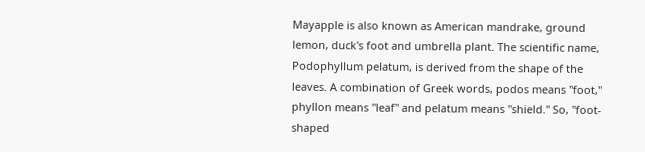Mayapple is also known as American mandrake, ground lemon, duck's foot and umbrella plant. The scientific name, Podophyllum pelatum, is derived from the shape of the leaves. A combination of Greek words, podos means "foot," phyllon means "leaf" and pelatum means "shield." So, "foot-shaped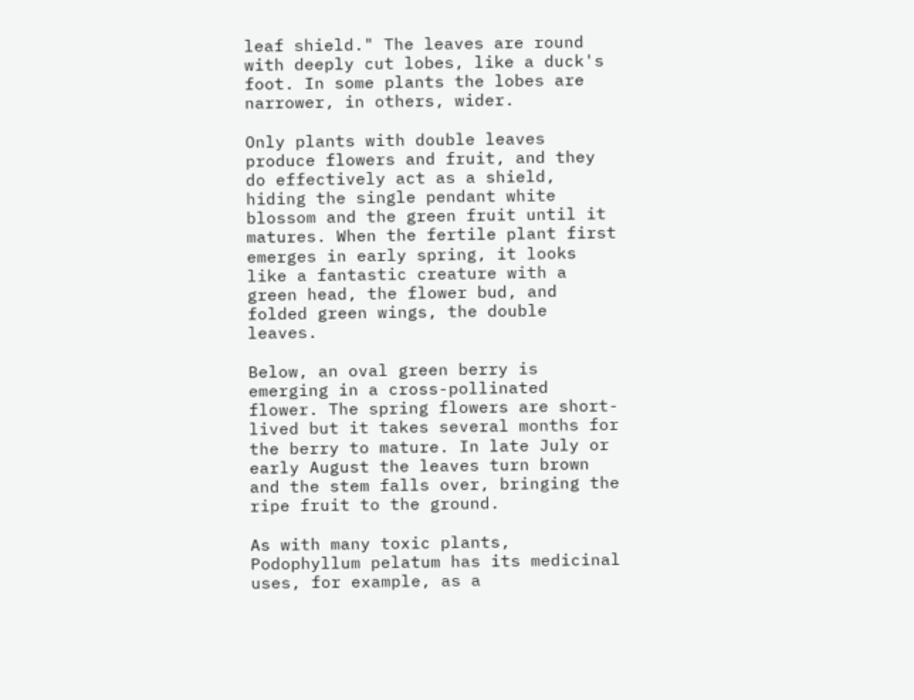leaf shield." The leaves are round with deeply cut lobes, like a duck's foot. In some plants the lobes are narrower, in others, wider.

Only plants with double leaves produce flowers and fruit, and they do effectively act as a shield, hiding the single pendant white blossom and the green fruit until it matures. When the fertile plant first emerges in early spring, it looks like a fantastic creature with a green head, the flower bud, and folded green wings, the double leaves.

Below, an oval green berry is emerging in a cross-pollinated flower. The spring flowers are short-lived but it takes several months for the berry to mature. In late July or early August the leaves turn brown and the stem falls over, bringing the ripe fruit to the ground.

As with many toxic plants, Podophyllum pelatum has its medicinal uses, for example, as a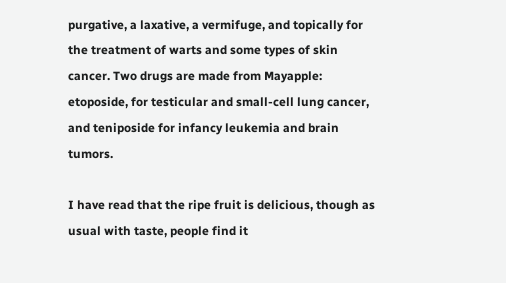purgative, a laxative, a vermifuge, and topically for the treatment of warts and some types of skin cancer. Two drugs are made from Mayapple: etoposide, for testicular and small-cell lung cancer, and teniposide for infancy leukemia and brain tumors.

I have read that the ripe fruit is delicious, though as usual with taste, people find it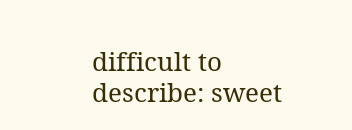difficult to describe: sweet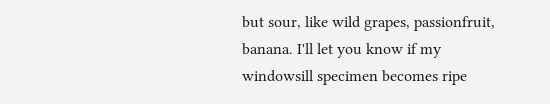but sour, like wild grapes, passionfruit, banana. I'll let you know if my windowsill specimen becomes ripe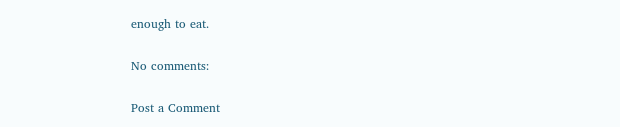enough to eat.

No comments:

Post a Comment